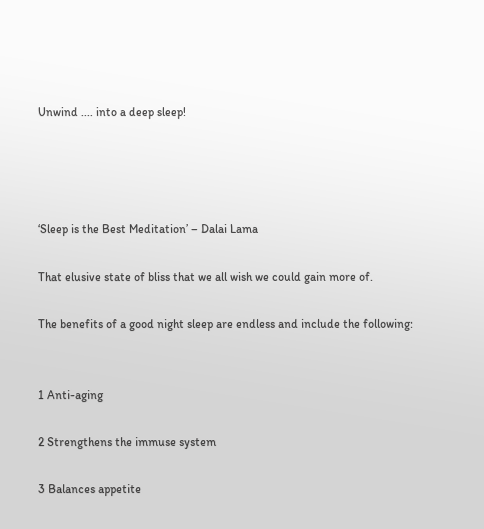Unwind .... into a deep sleep!




‘Sleep is the Best Meditation’ – Dalai Lama

That elusive state of bliss that we all wish we could gain more of.

The benefits of a good night sleep are endless and include the following:


1 Anti-aging

2 Strengthens the immuse system

3 Balances appetite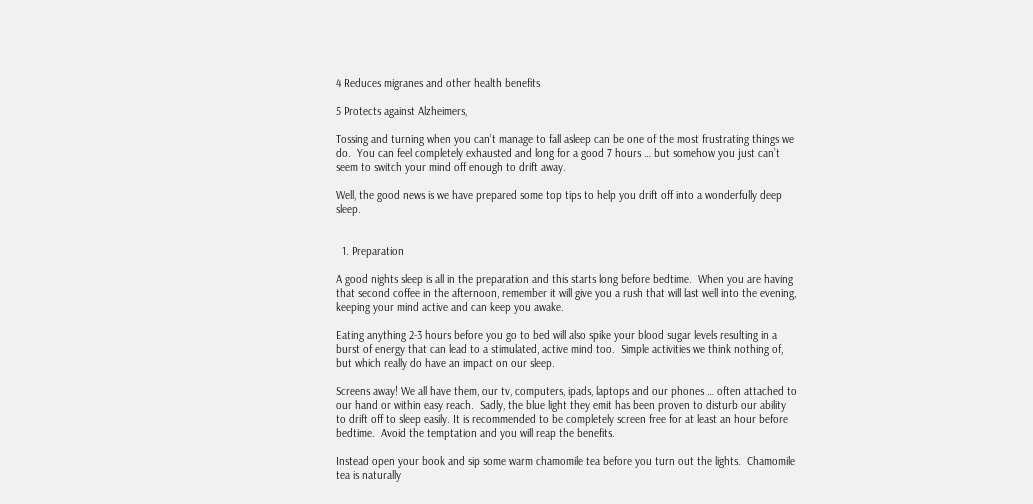4 Reduces migranes and other health benefits

5 Protects against Alzheimers,

Tossing and turning when you can’t manage to fall asleep can be one of the most frustrating things we do.  You can feel completely exhausted and long for a good 7 hours … but somehow you just can’t seem to switch your mind off enough to drift away.

Well, the good news is we have prepared some top tips to help you drift off into a wonderfully deep sleep.


  1. Preparation

A good nights sleep is all in the preparation and this starts long before bedtime.  When you are having that second coffee in the afternoon, remember it will give you a rush that will last well into the evening, keeping your mind active and can keep you awake.

Eating anything 2-3 hours before you go to bed will also spike your blood sugar levels resulting in a burst of energy that can lead to a stimulated, active mind too.  Simple activities we think nothing of, but which really do have an impact on our sleep.

Screens away! We all have them, our tv, computers, ipads, laptops and our phones … often attached to our hand or within easy reach.  Sadly, the blue light they emit has been proven to disturb our ability to drift off to sleep easily. It is recommended to be completely screen free for at least an hour before bedtime.  Avoid the temptation and you will reap the benefits.

Instead open your book and sip some warm chamomile tea before you turn out the lights.  Chamomile tea is naturally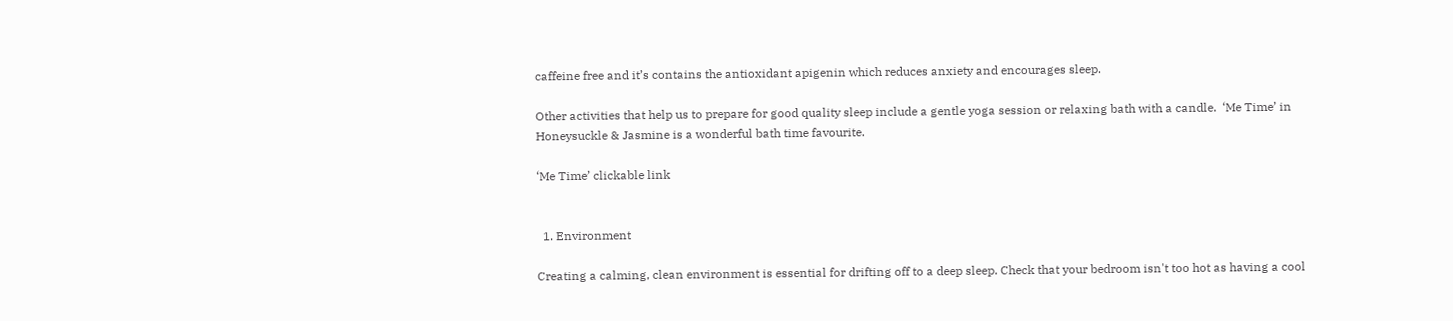caffeine free and it’s contains the antioxidant apigenin which reduces anxiety and encourages sleep.

Other activities that help us to prepare for good quality sleep include a gentle yoga session or relaxing bath with a candle.  ‘Me Time’ in Honeysuckle & Jasmine is a wonderful bath time favourite.

‘Me Time’ clickable link


  1. Environment

Creating a calming, clean environment is essential for drifting off to a deep sleep. Check that your bedroom isn't too hot as having a cool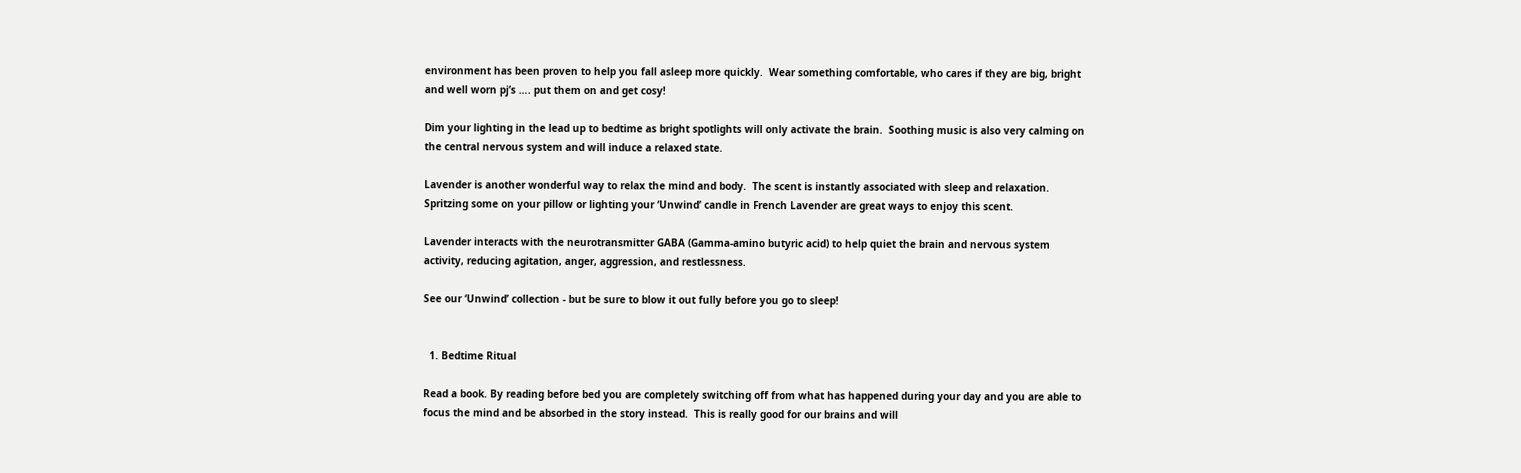environment has been proven to help you fall asleep more quickly.  Wear something comfortable, who cares if they are big, bright and well worn pj’s …. put them on and get cosy!

Dim your lighting in the lead up to bedtime as bright spotlights will only activate the brain.  Soothing music is also very calming on the central nervous system and will induce a relaxed state.

Lavender is another wonderful way to relax the mind and body.  The scent is instantly associated with sleep and relaxation. Spritzing some on your pillow or lighting your ‘Unwind’ candle in French Lavender are great ways to enjoy this scent.

Lavender interacts with the neurotransmitter GABA (Gamma-amino butyric acid) to help quiet the brain and nervous system activity, reducing agitation, anger, aggression, and restlessness.

See our ‘Unwind’ collection - but be sure to blow it out fully before you go to sleep!


  1. Bedtime Ritual

Read a book. By reading before bed you are completely switching off from what has happened during your day and you are able to focus the mind and be absorbed in the story instead.  This is really good for our brains and will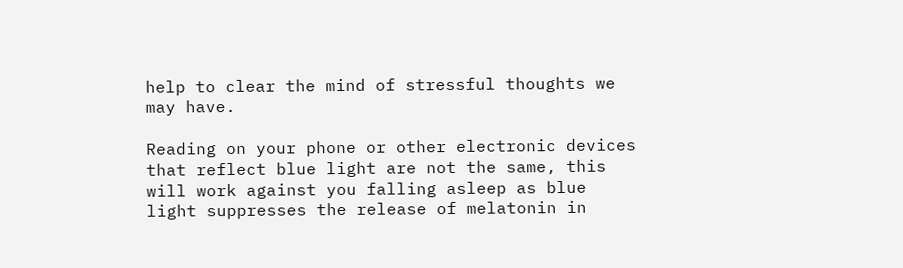help to clear the mind of stressful thoughts we may have.

Reading on your phone or other electronic devices that reflect blue light are not the same, this will work against you falling asleep as blue light suppresses the release of melatonin in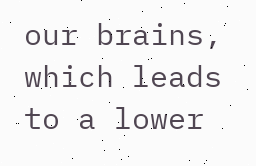our brains, which leads to a lower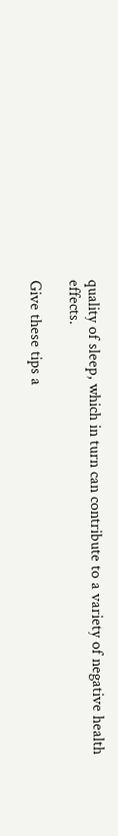quality of sleep, which in turn can contribute to a variety of negative health effects.

Give these tips a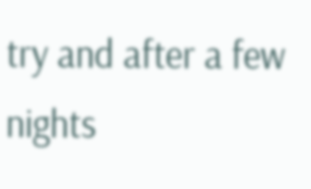try and after a few nights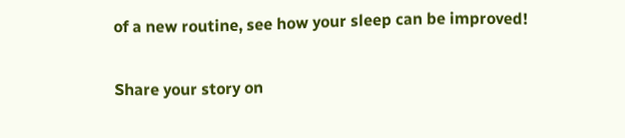of a new routine, see how your sleep can be improved!

Share your story on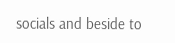socials and beside to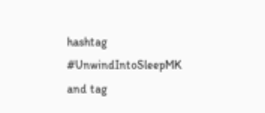hashtag #UnwindIntoSleepMK and tag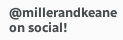@millerandkeane on social!